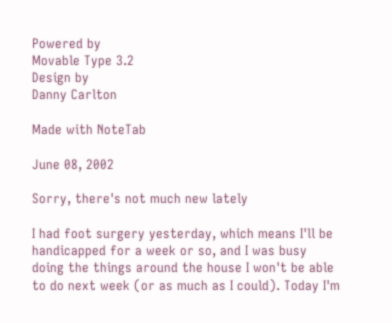Powered by
Movable Type 3.2
Design by
Danny Carlton

Made with NoteTab

June 08, 2002

Sorry, there's not much new lately

I had foot surgery yesterday, which means I'll be handicapped for a week or so, and I was busy doing the things around the house I won't be able to do next week (or as much as I could). Today I'm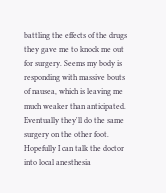battling the effects of the drugs they gave me to knock me out for surgery. Seems my body is responding with massive bouts of nausea, which is leaving me much weaker than anticipated. Eventually they'll do the same surgery on the other foot. Hopefully I can talk the doctor into local anesthesia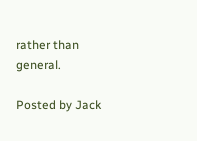rather than general.

Posted by Jack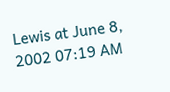Lewis at June 8, 2002 07:19 AM